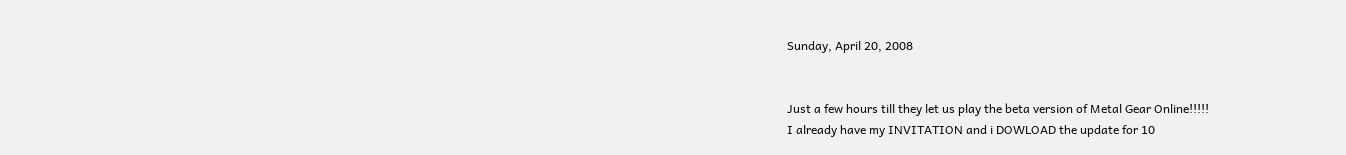Sunday, April 20, 2008


Just a few hours till they let us play the beta version of Metal Gear Online!!!!!
I already have my INVITATION and i DOWLOAD the update for 10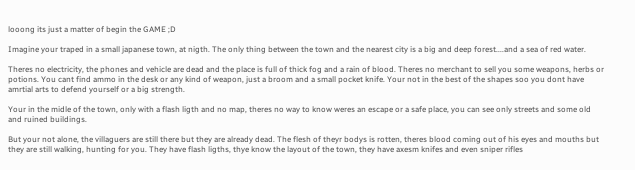looong its just a matter of begin the GAME ;D

Imagine your traped in a small japanese town, at nigth. The only thing between the town and the nearest city is a big and deep forest....and a sea of red water.

Theres no electricity, the phones and vehicle are dead and the place is full of thick fog and a rain of blood. Theres no merchant to sell you some weapons, herbs or potions. You cant find ammo in the desk or any kind of weapon, just a broom and a small pocket knife. Your not in the best of the shapes soo you dont have amrtial arts to defend yourself or a big strength.

Your in the midle of the town, only with a flash ligth and no map, theres no way to know weres an escape or a safe place, you can see only streets and some old and ruined buildings.

But your not alone, the villaguers are still there but they are already dead. The flesh of theyr bodys is rotten, theres blood coming out of his eyes and mouths but they are still walking, hunting for you. They have flash ligths, thye know the layout of the town, they have axesm knifes and even sniper rifles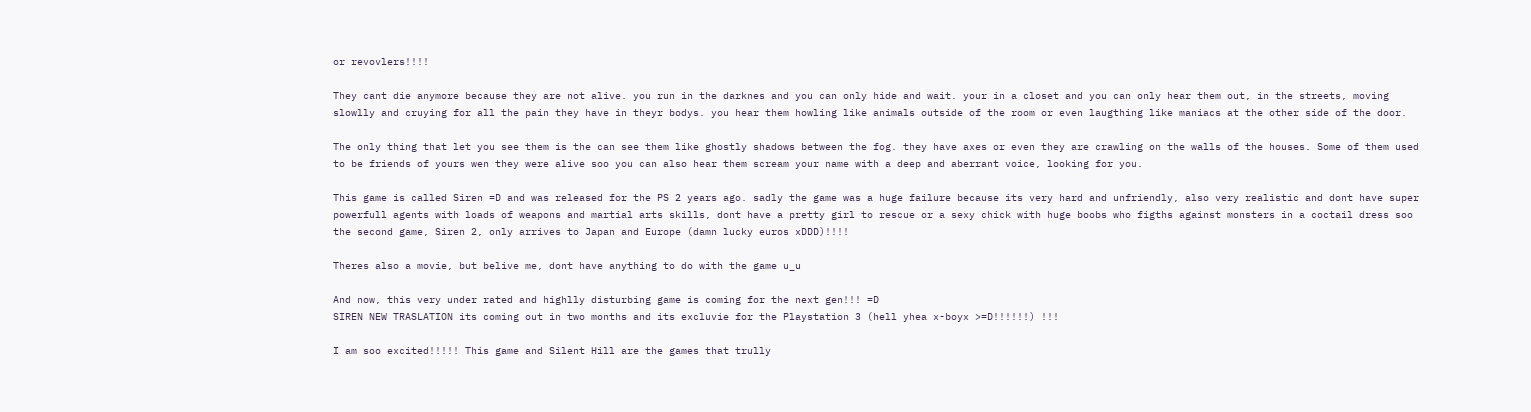or revovlers!!!!

They cant die anymore because they are not alive. you run in the darknes and you can only hide and wait. your in a closet and you can only hear them out, in the streets, moving slowlly and cruying for all the pain they have in theyr bodys. you hear them howling like animals outside of the room or even laugthing like maniacs at the other side of the door.

The only thing that let you see them is the can see them like ghostly shadows between the fog. they have axes or even they are crawling on the walls of the houses. Some of them used to be friends of yours wen they were alive soo you can also hear them scream your name with a deep and aberrant voice, looking for you.

This game is called Siren =D and was released for the PS 2 years ago. sadly the game was a huge failure because its very hard and unfriendly, also very realistic and dont have super powerfull agents with loads of weapons and martial arts skills, dont have a pretty girl to rescue or a sexy chick with huge boobs who figths against monsters in a coctail dress soo the second game, Siren 2, only arrives to Japan and Europe (damn lucky euros xDDD)!!!!

Theres also a movie, but belive me, dont have anything to do with the game u_u

And now, this very under rated and highlly disturbing game is coming for the next gen!!! =D
SIREN NEW TRASLATION its coming out in two months and its excluvie for the Playstation 3 (hell yhea x-boyx >=D!!!!!!) !!!

I am soo excited!!!!! This game and Silent Hill are the games that trully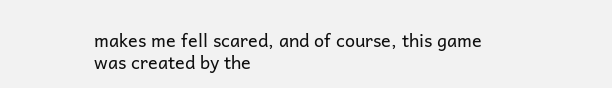makes me fell scared, and of course, this game was created by the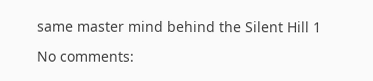same master mind behind the Silent Hill 1

No comments: